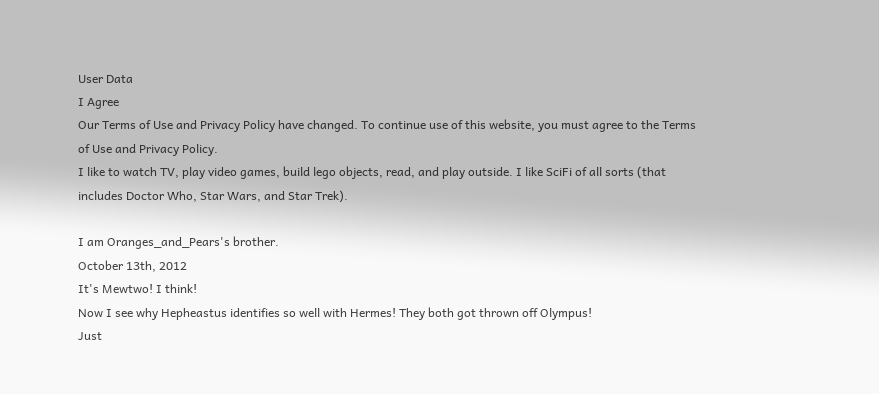User Data
I Agree
Our Terms of Use and Privacy Policy have changed. To continue use of this website, you must agree to the Terms of Use and Privacy Policy.
I like to watch TV, play video games, build lego objects, read, and play outside. I like SciFi of all sorts (that includes Doctor Who, Star Wars, and Star Trek).

I am Oranges_and_Pears's brother.
October 13th, 2012
It's Mewtwo! I think!
Now I see why Hepheastus identifies so well with Hermes! They both got thrown off Olympus!
Just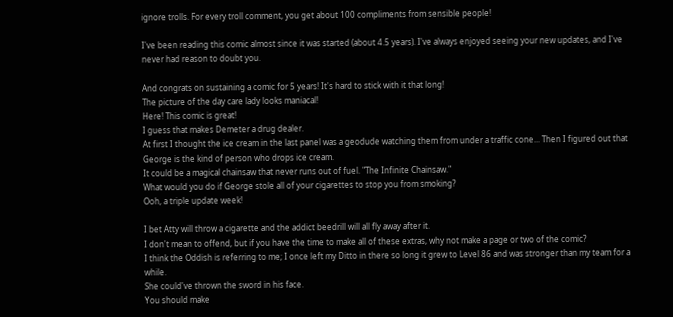ignore trolls. For every troll comment, you get about 100 compliments from sensible people!

I've been reading this comic almost since it was started (about 4.5 years). I've always enjoyed seeing your new updates, and I've never had reason to doubt you.

And congrats on sustaining a comic for 5 years! It's hard to stick with it that long!
The picture of the day care lady looks maniacal!
Here! This comic is great!
I guess that makes Demeter a drug dealer.
At first I thought the ice cream in the last panel was a geodude watching them from under a traffic cone... Then I figured out that George is the kind of person who drops ice cream.
It could be a magical chainsaw that never runs out of fuel. "The Infinite Chainsaw."
What would you do if George stole all of your cigarettes to stop you from smoking?
Ooh, a triple update week!

I bet Atty will throw a cigarette and the addict beedrill will all fly away after it.
I don't mean to offend, but if you have the time to make all of these extras, why not make a page or two of the comic?
I think the Oddish is referring to me; I once left my Ditto in there so long it grew to Level 86 and was stronger than my team for a while.
She could've thrown the sword in his face.
You should make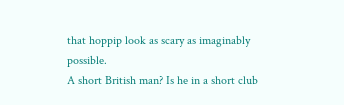that hoppip look as scary as imaginably possible.
A short British man? Is he in a short club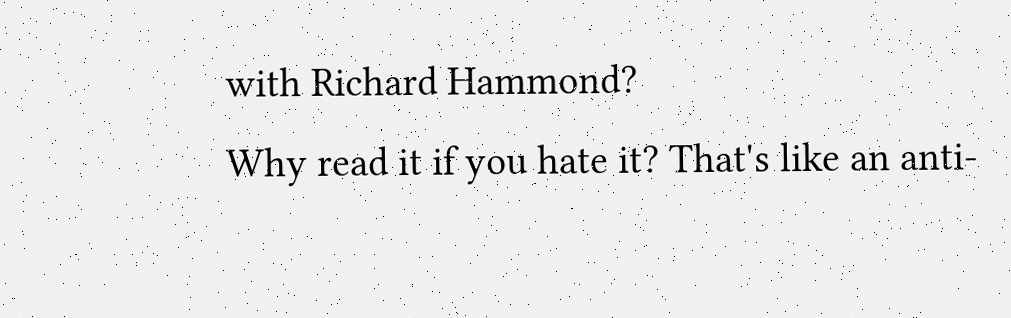with Richard Hammond?
Why read it if you hate it? That's like an anti-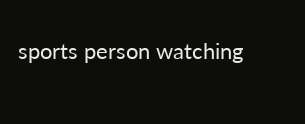sports person watching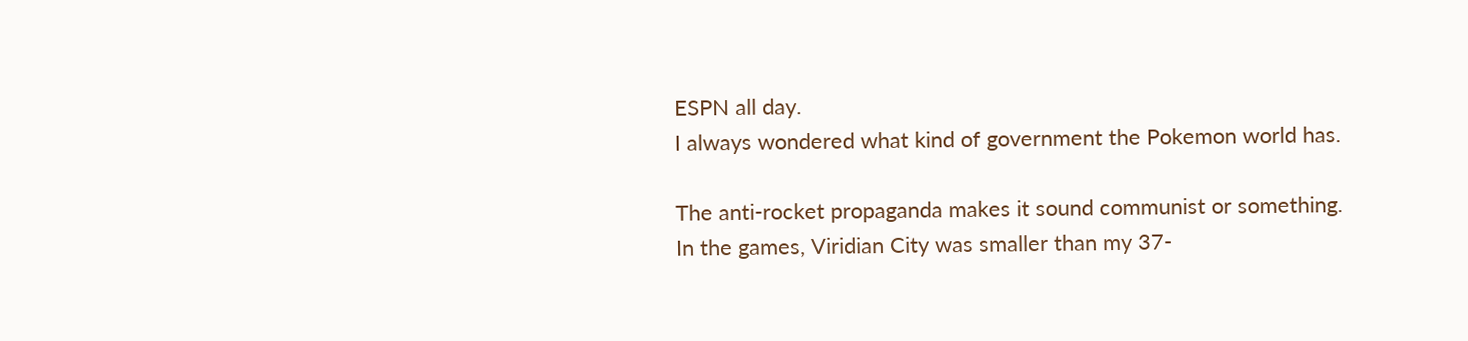ESPN all day.
I always wondered what kind of government the Pokemon world has.

The anti-rocket propaganda makes it sound communist or something.
In the games, Viridian City was smaller than my 37-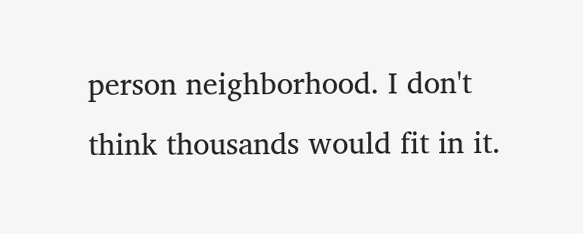person neighborhood. I don't think thousands would fit in it.